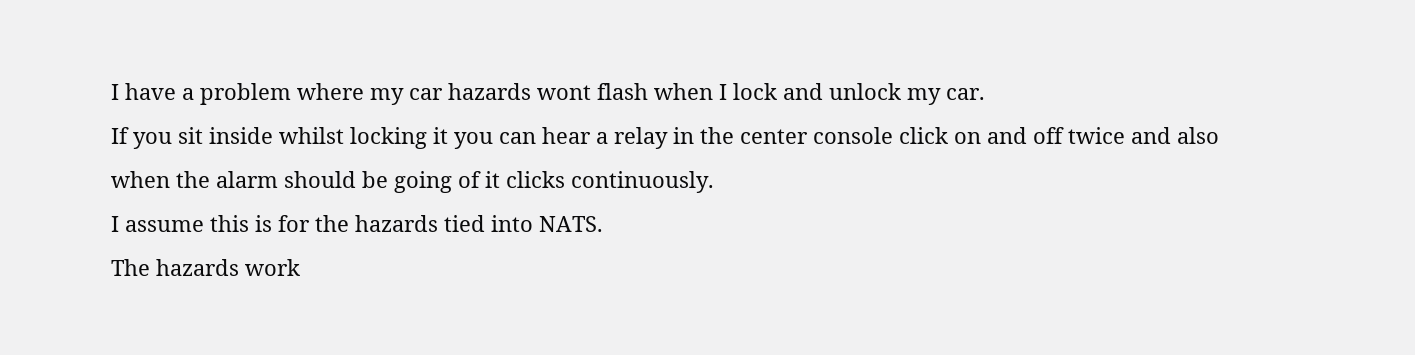I have a problem where my car hazards wont flash when I lock and unlock my car.
If you sit inside whilst locking it you can hear a relay in the center console click on and off twice and also when the alarm should be going of it clicks continuously.
I assume this is for the hazards tied into NATS.
The hazards work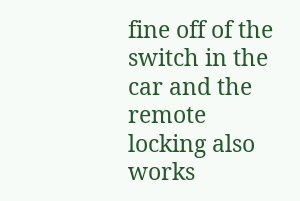fine off of the switch in the car and the remote locking also works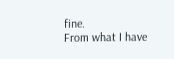fine.
From what I have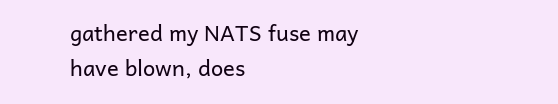gathered my NATS fuse may have blown, does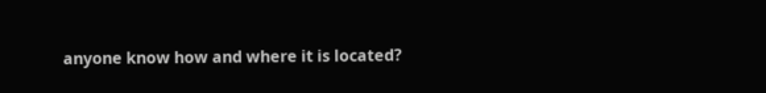anyone know how and where it is located?